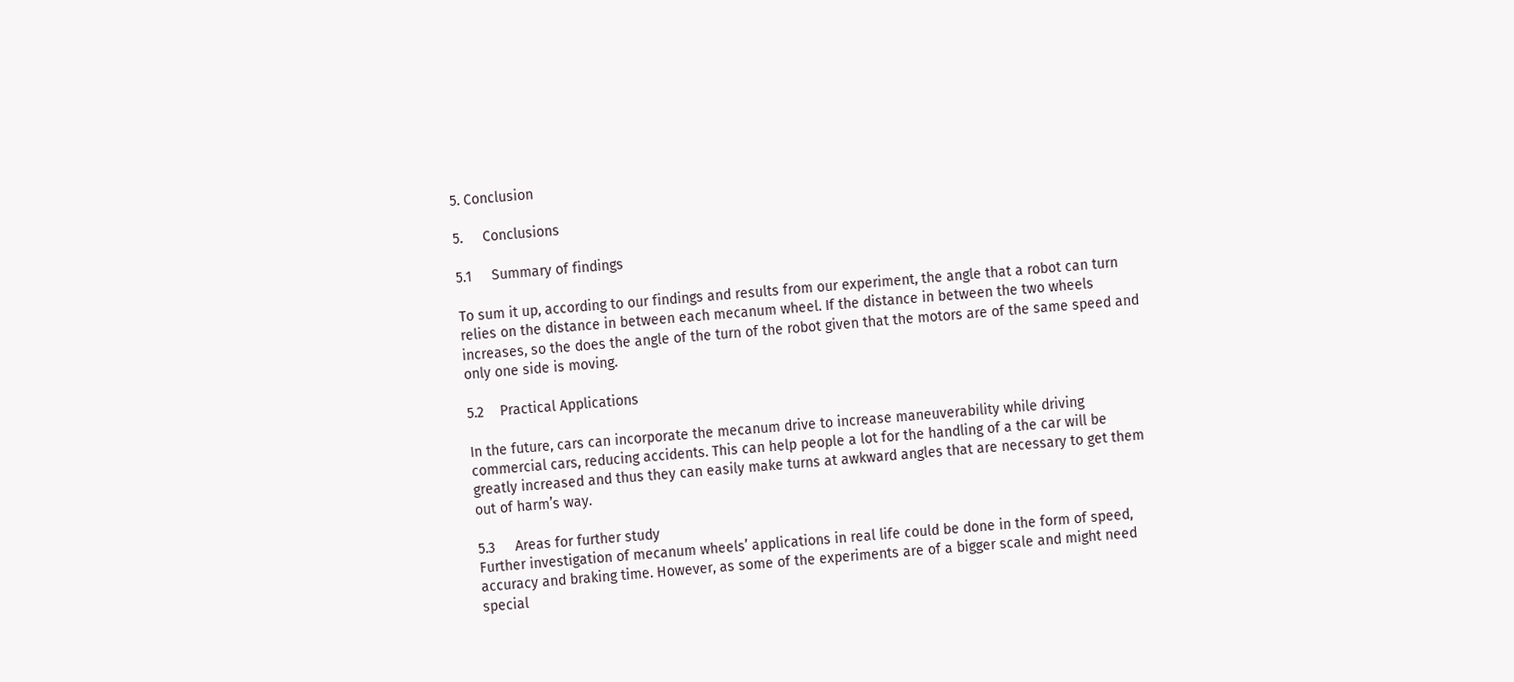5. Conclusion

5.     Conclusions

5.1     Summary of findings

To sum it up, according to our findings and results from our experiment, the angle that a robot can turn relies on the distance in between each mecanum wheel. If the distance in between the two wheels increases, so the does the angle of the turn of the robot given that the motors are of the same speed and only one side is moving.

5.2    Practical Applications

In the future, cars can incorporate the mecanum drive to increase maneuverability while driving commercial cars, reducing accidents. This can help people a lot for the handling of a the car will be greatly increased and thus they can easily make turns at awkward angles that are necessary to get them out of harm’s way.

5.3     Areas for further study
Further investigation of mecanum wheels’ applications in real life could be done in the form of speed, accuracy and braking time. However, as some of the experiments are of a bigger scale and might need special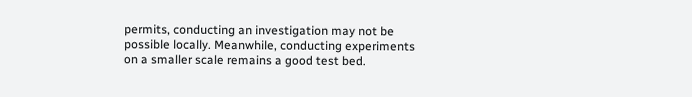permits, conducting an investigation may not be possible locally. Meanwhile, conducting experiments on a smaller scale remains a good test bed.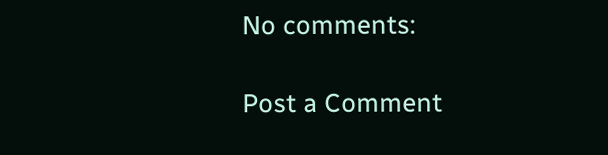No comments:

Post a Comment